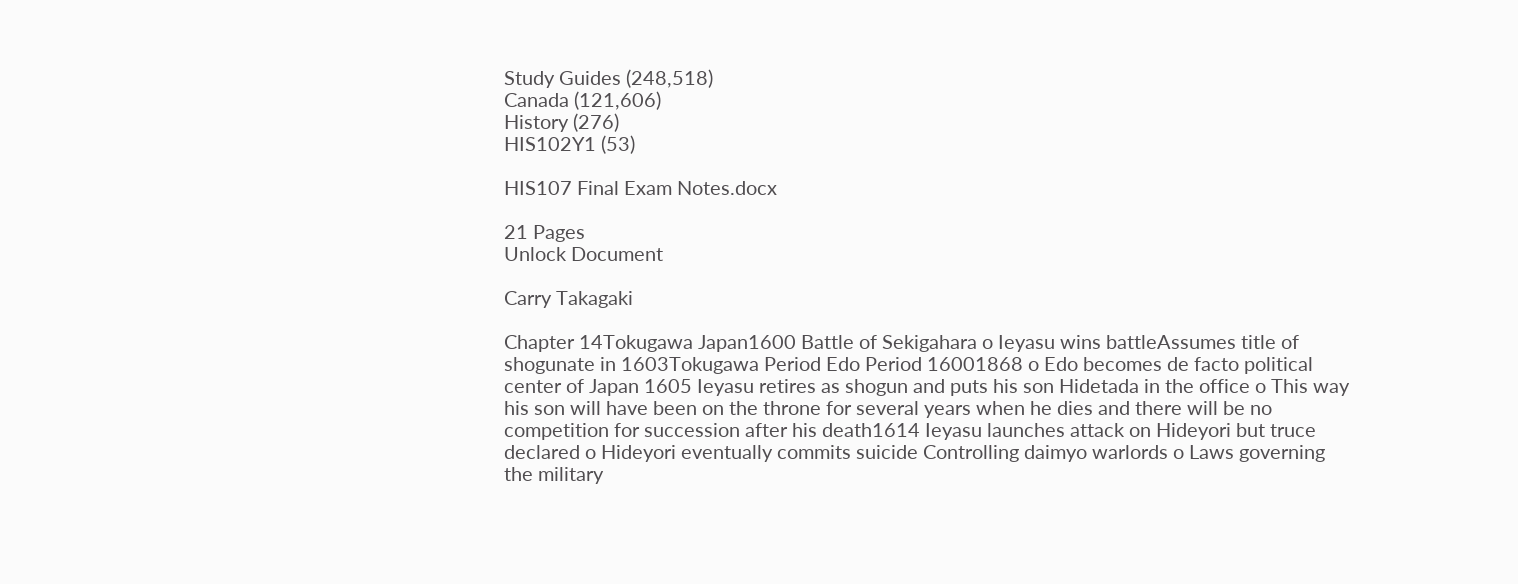Study Guides (248,518)
Canada (121,606)
History (276)
HIS102Y1 (53)

HIS107 Final Exam Notes.docx

21 Pages
Unlock Document

Carry Takagaki

Chapter 14Tokugawa Japan1600 Battle of Sekigahara o Ieyasu wins battleAssumes title of shogunate in 1603Tokugawa Period Edo Period 16001868 o Edo becomes de facto political center of Japan 1605 Ieyasu retires as shogun and puts his son Hidetada in the office o This way his son will have been on the throne for several years when he dies and there will be no competition for succession after his death1614 Ieyasu launches attack on Hideyori but truce declared o Hideyori eventually commits suicide Controlling daimyo warlords o Laws governing the military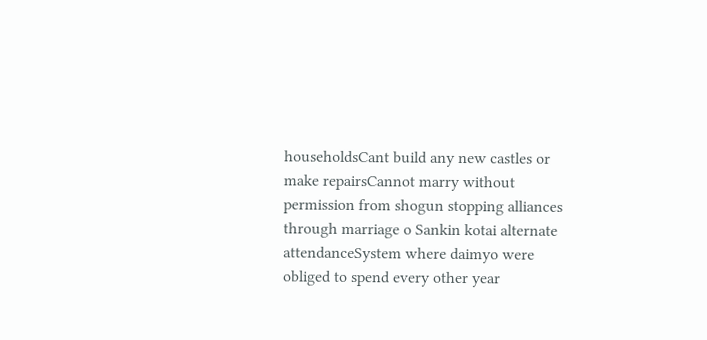householdsCant build any new castles or make repairsCannot marry without permission from shogun stopping alliances through marriage o Sankin kotai alternate attendanceSystem where daimyo were obliged to spend every other year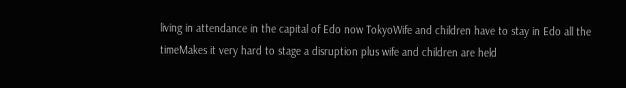living in attendance in the capital of Edo now TokyoWife and children have to stay in Edo all the timeMakes it very hard to stage a disruption plus wife and children are held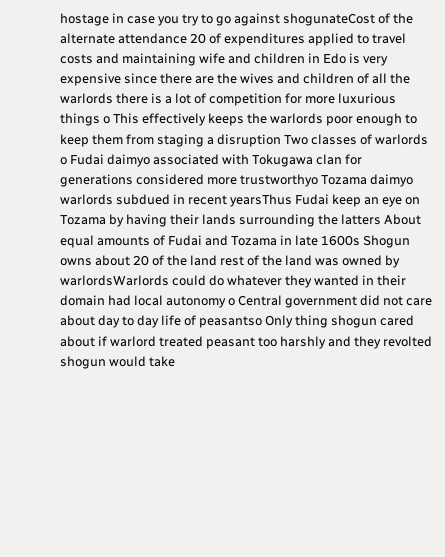hostage in case you try to go against shogunateCost of the alternate attendance 20 of expenditures applied to travel costs and maintaining wife and children in Edo is very expensive since there are the wives and children of all the warlords there is a lot of competition for more luxurious things o This effectively keeps the warlords poor enough to keep them from staging a disruption Two classes of warlords o Fudai daimyo associated with Tokugawa clan for generations considered more trustworthyo Tozama daimyo warlords subdued in recent yearsThus Fudai keep an eye on Tozama by having their lands surrounding the latters About equal amounts of Fudai and Tozama in late 1600s Shogun owns about 20 of the land rest of the land was owned by warlordsWarlords could do whatever they wanted in their domain had local autonomy o Central government did not care about day to day life of peasantso Only thing shogun cared about if warlord treated peasant too harshly and they revolted shogun would take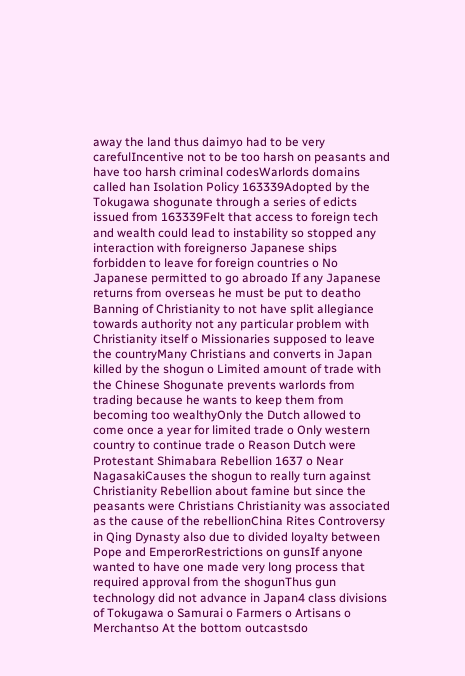away the land thus daimyo had to be very carefulIncentive not to be too harsh on peasants and have too harsh criminal codesWarlords domains called han Isolation Policy 163339Adopted by the Tokugawa shogunate through a series of edicts issued from 163339Felt that access to foreign tech and wealth could lead to instability so stopped any interaction with foreignerso Japanese ships forbidden to leave for foreign countries o No Japanese permitted to go abroado If any Japanese returns from overseas he must be put to deatho Banning of Christianity to not have split allegiance towards authority not any particular problem with Christianity itself o Missionaries supposed to leave the countryMany Christians and converts in Japan killed by the shogun o Limited amount of trade with the Chinese Shogunate prevents warlords from trading because he wants to keep them from becoming too wealthyOnly the Dutch allowed to come once a year for limited trade o Only western country to continue trade o Reason Dutch were Protestant Shimabara Rebellion 1637 o Near NagasakiCauses the shogun to really turn against Christianity Rebellion about famine but since the peasants were Christians Christianity was associated as the cause of the rebellionChina Rites Controversy in Qing Dynasty also due to divided loyalty between Pope and EmperorRestrictions on gunsIf anyone wanted to have one made very long process that required approval from the shogunThus gun technology did not advance in Japan4 class divisions of Tokugawa o Samurai o Farmers o Artisans o Merchantso At the bottom outcastsdo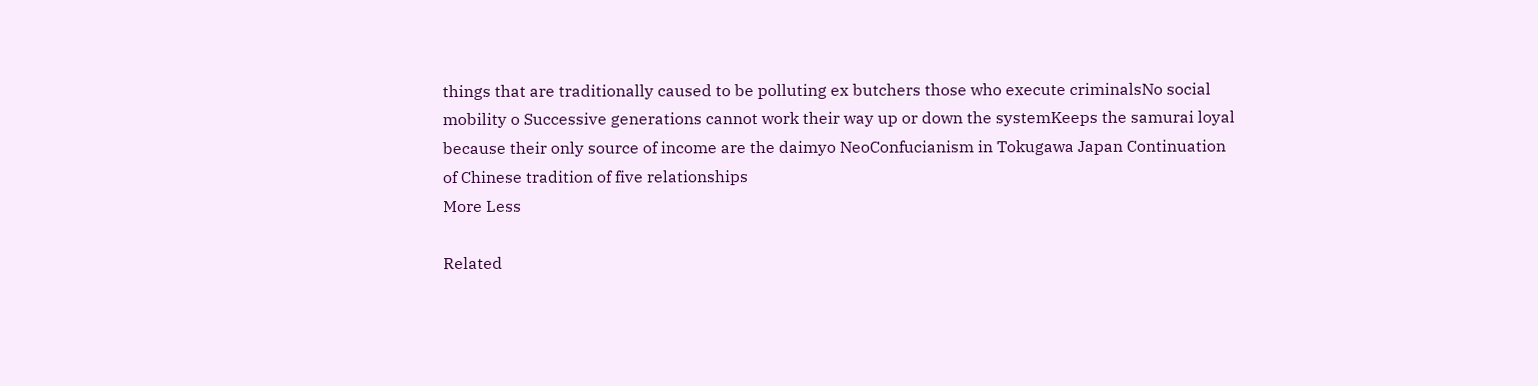things that are traditionally caused to be polluting ex butchers those who execute criminalsNo social mobility o Successive generations cannot work their way up or down the systemKeeps the samurai loyal because their only source of income are the daimyo NeoConfucianism in Tokugawa Japan Continuation of Chinese tradition of five relationships
More Less

Related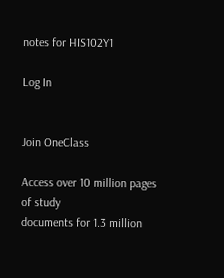notes for HIS102Y1

Log In


Join OneClass

Access over 10 million pages of study
documents for 1.3 million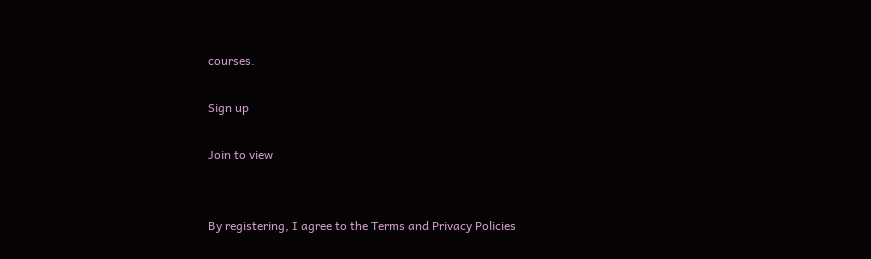courses.

Sign up

Join to view


By registering, I agree to the Terms and Privacy Policies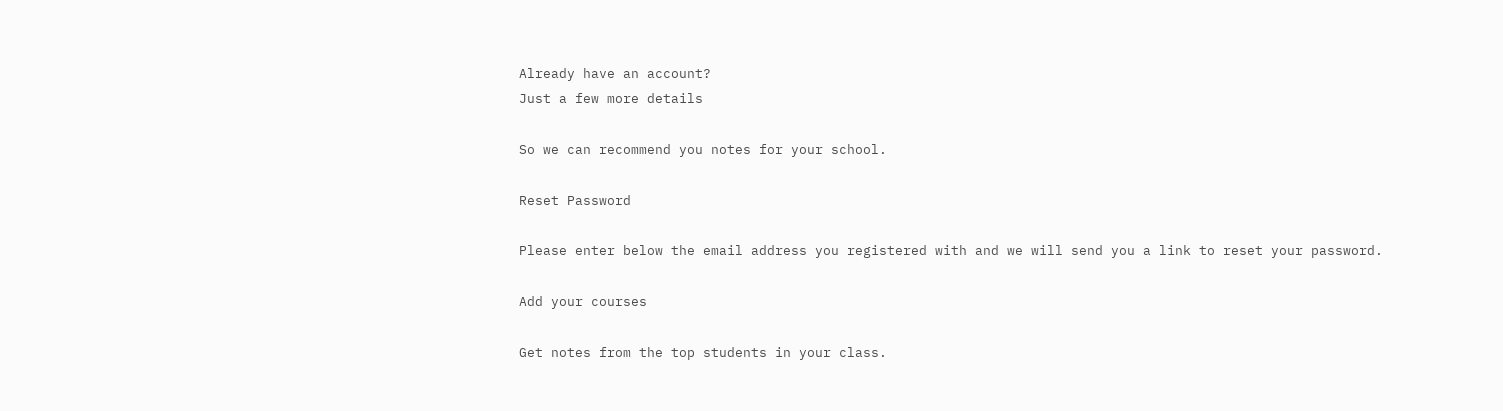Already have an account?
Just a few more details

So we can recommend you notes for your school.

Reset Password

Please enter below the email address you registered with and we will send you a link to reset your password.

Add your courses

Get notes from the top students in your class.